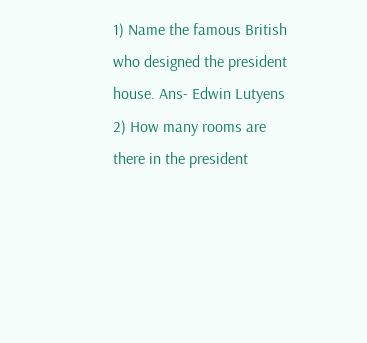1) Name the famous British who designed the president house. Ans- Edwin Lutyens 2) How many rooms are there in the president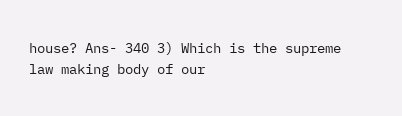house? Ans- 340 3) Which is the supreme law making body of our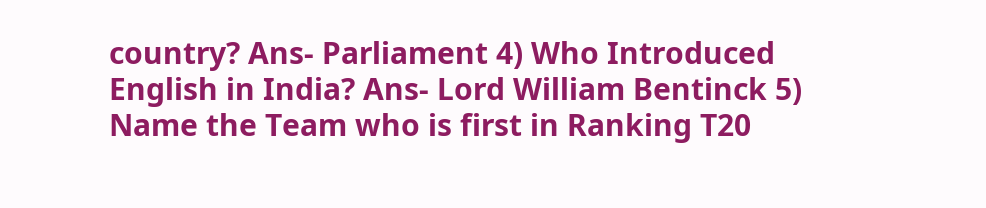country? Ans- Parliament 4) Who Introduced English in India? Ans- Lord William Bentinck 5) Name the Team who is first in Ranking T20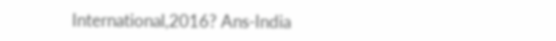International,2016? Ans-India